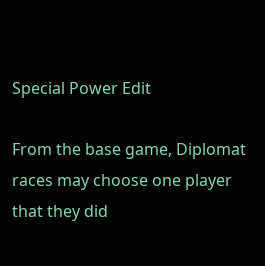Special Power Edit

From the base game, Diplomat races may choose one player that they did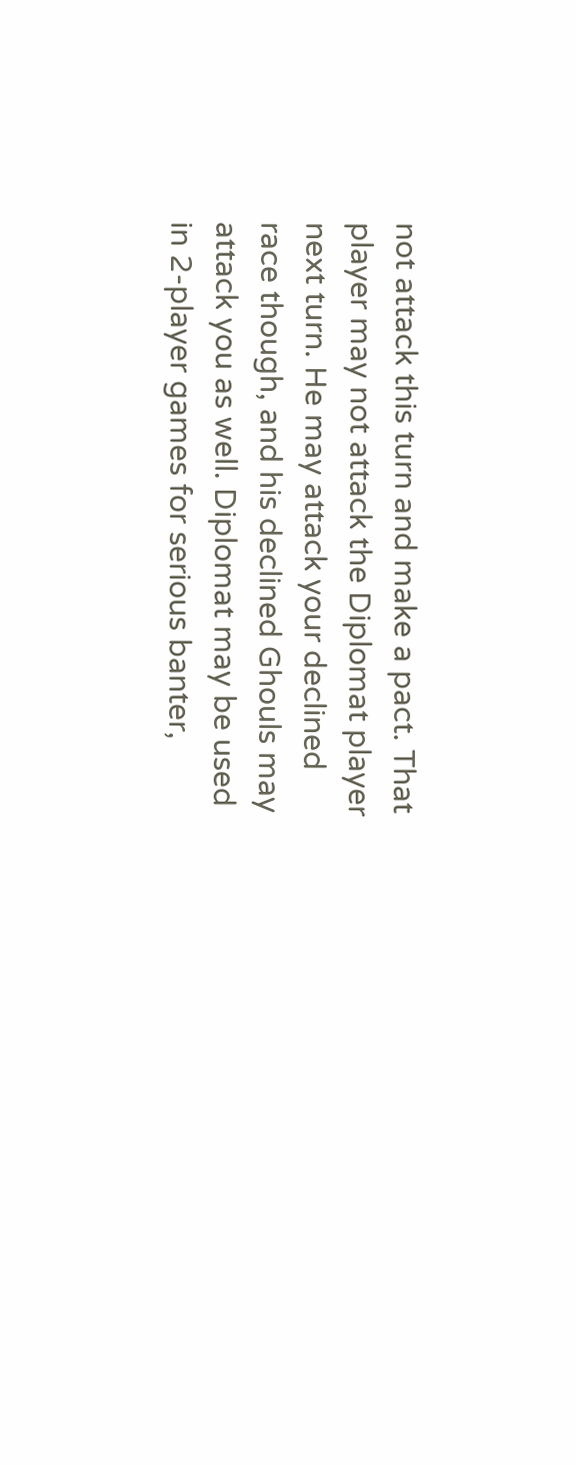not attack this turn and make a pact. That player may not attack the Diplomat player next turn. He may attack your declined race though, and his declined Ghouls may attack you as well. Diplomat may be used in 2-player games for serious banter,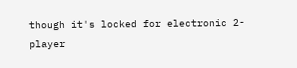though it's locked for electronic 2-player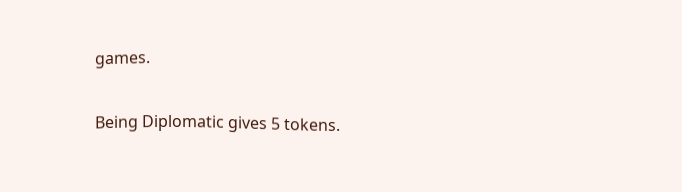games.

Being Diplomatic gives 5 tokens.